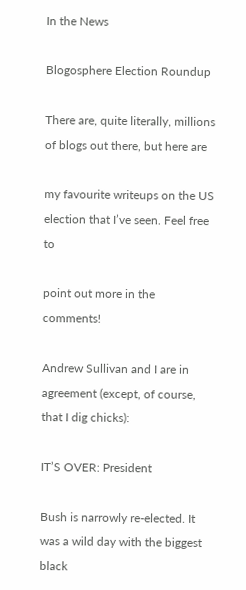In the News

Blogosphere Election Roundup

There are, quite literally, millions of blogs out there, but here are

my favourite writeups on the US election that I’ve seen. Feel free to

point out more in the comments!

Andrew Sullivan and I are in agreement (except, of course, that I dig chicks):

IT’S OVER: President

Bush is narrowly re-elected. It was a wild day with the biggest black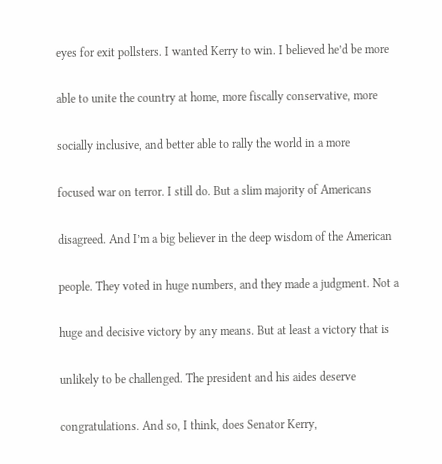eyes for exit pollsters. I wanted Kerry to win. I believed he’d be more

able to unite the country at home, more fiscally conservative, more

socially inclusive, and better able to rally the world in a more

focused war on terror. I still do. But a slim majority of Americans

disagreed. And I’m a big believer in the deep wisdom of the American

people. They voted in huge numbers, and they made a judgment. Not a

huge and decisive victory by any means. But at least a victory that is

unlikely to be challenged. The president and his aides deserve

congratulations. And so, I think, does Senator Kerry,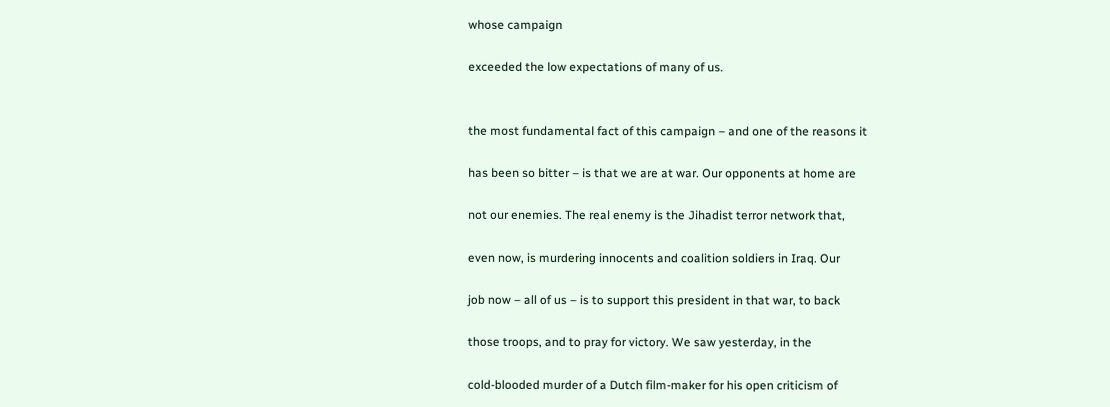whose campaign

exceeded the low expectations of many of us.


the most fundamental fact of this campaign – and one of the reasons it

has been so bitter – is that we are at war. Our opponents at home are

not our enemies. The real enemy is the Jihadist terror network that,

even now, is murdering innocents and coalition soldiers in Iraq. Our

job now – all of us – is to support this president in that war, to back

those troops, and to pray for victory. We saw yesterday, in the

cold-blooded murder of a Dutch film-maker for his open criticism of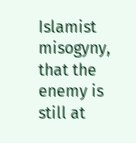Islamist misogyny, that the enemy is still at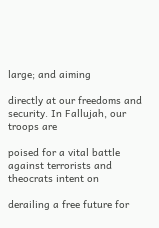large; and aiming

directly at our freedoms and security. In Fallujah, our troops are

poised for a vital battle against terrorists and theocrats intent on

derailing a free future for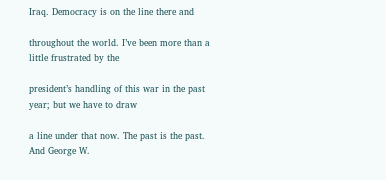Iraq. Democracy is on the line there and

throughout the world. I’ve been more than a little frustrated by the

president’s handling of this war in the past year; but we have to draw

a line under that now. The past is the past. And George W.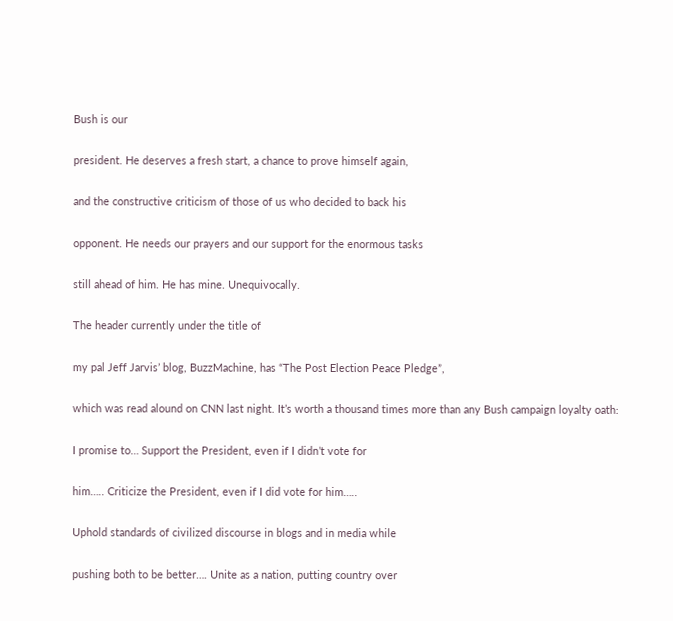Bush is our

president. He deserves a fresh start, a chance to prove himself again,

and the constructive criticism of those of us who decided to back his

opponent. He needs our prayers and our support for the enormous tasks

still ahead of him. He has mine. Unequivocally.

The header currently under the title of

my pal Jeff Jarvis’ blog, BuzzMachine, has “The Post Election Peace Pledge”,

which was read alound on CNN last night. It’s worth a thousand times more than any Bush campaign loyalty oath:

I promise to… Support the President, even if I didn’t vote for

him….. Criticize the President, even if I did vote for him…..

Uphold standards of civilized discourse in blogs and in media while

pushing both to be better…. Unite as a nation, putting country over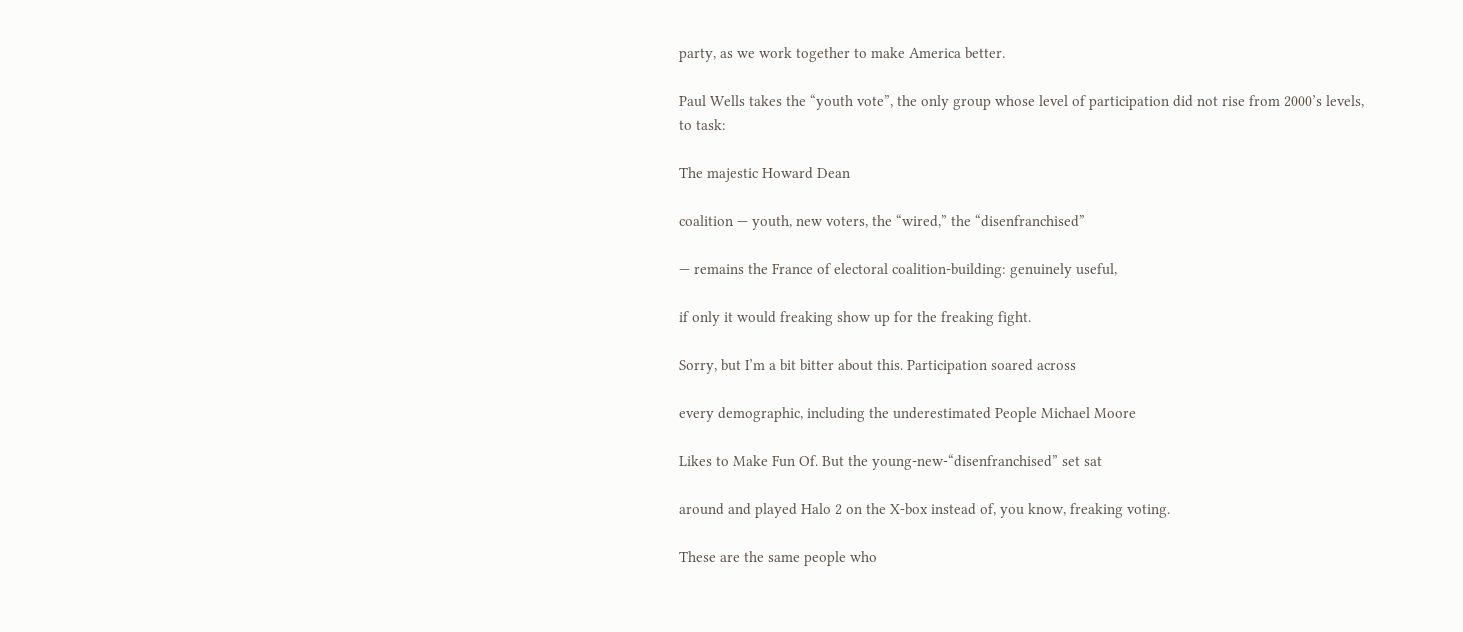party, as we work together to make America better.

Paul Wells takes the “youth vote”, the only group whose level of participation did not rise from 2000’s levels, to task:

The majestic Howard Dean

coalition — youth, new voters, the “wired,” the “disenfranchised”

— remains the France of electoral coalition-building: genuinely useful,

if only it would freaking show up for the freaking fight.

Sorry, but I’m a bit bitter about this. Participation soared across

every demographic, including the underestimated People Michael Moore

Likes to Make Fun Of. But the young-new-“disenfranchised” set sat

around and played Halo 2 on the X-box instead of, you know, freaking voting.

These are the same people who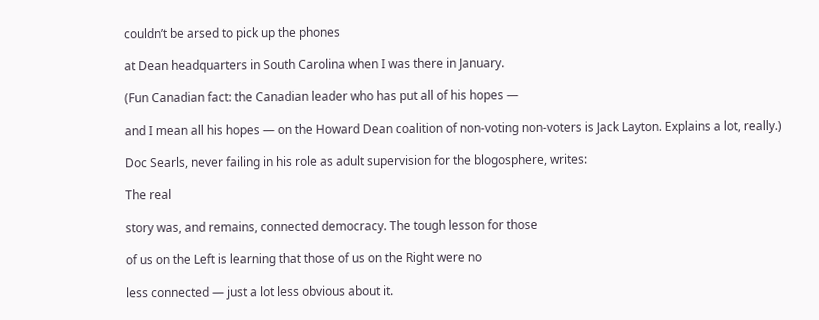couldn’t be arsed to pick up the phones

at Dean headquarters in South Carolina when I was there in January.

(Fun Canadian fact: the Canadian leader who has put all of his hopes —

and I mean all his hopes — on the Howard Dean coalition of non-voting non-voters is Jack Layton. Explains a lot, really.)

Doc Searls, never failing in his role as adult supervision for the blogosphere, writes:

The real

story was, and remains, connected democracy. The tough lesson for those

of us on the Left is learning that those of us on the Right were no

less connected — just a lot less obvious about it.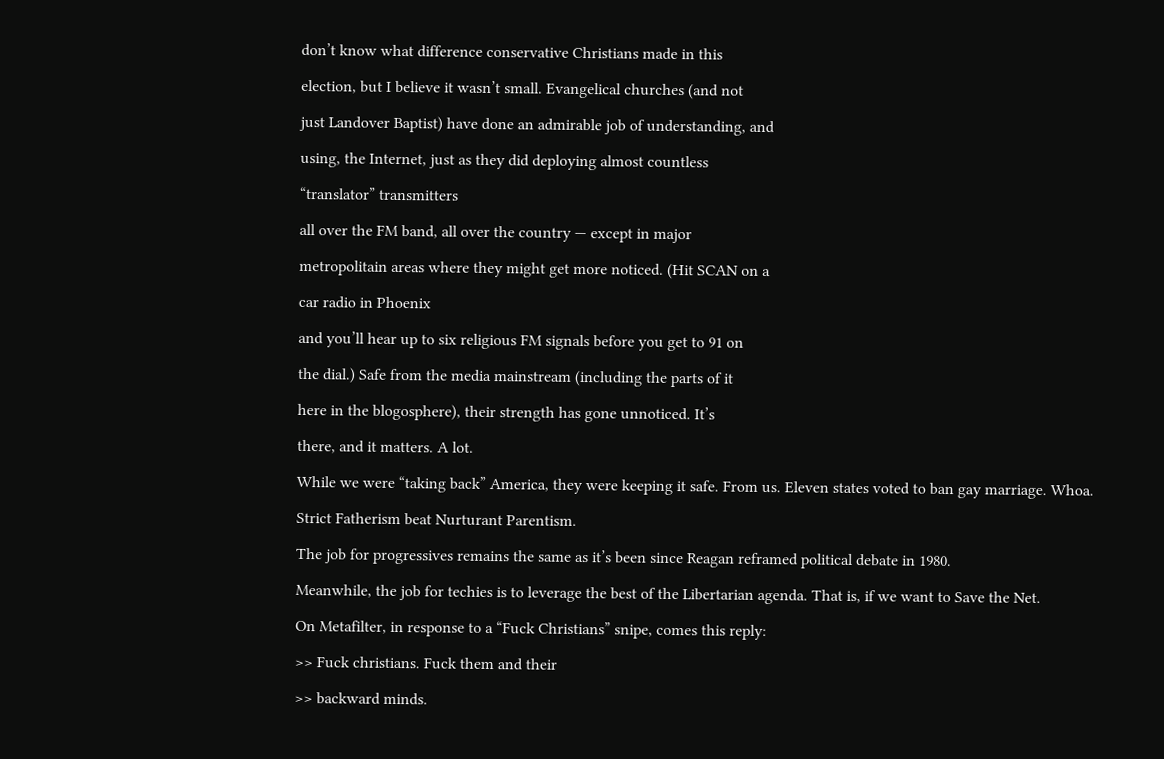don’t know what difference conservative Christians made in this

election, but I believe it wasn’t small. Evangelical churches (and not

just Landover Baptist) have done an admirable job of understanding, and

using, the Internet, just as they did deploying almost countless

“translator” transmitters

all over the FM band, all over the country — except in major

metropolitain areas where they might get more noticed. (Hit SCAN on a

car radio in Phoenix

and you’ll hear up to six religious FM signals before you get to 91 on

the dial.) Safe from the media mainstream (including the parts of it

here in the blogosphere), their strength has gone unnoticed. It’s

there, and it matters. A lot.

While we were “taking back” America, they were keeping it safe. From us. Eleven states voted to ban gay marriage. Whoa.

Strict Fatherism beat Nurturant Parentism.

The job for progressives remains the same as it’s been since Reagan reframed political debate in 1980.

Meanwhile, the job for techies is to leverage the best of the Libertarian agenda. That is, if we want to Save the Net.

On Metafilter, in response to a “Fuck Christians” snipe, comes this reply:

>> Fuck christians. Fuck them and their

>> backward minds.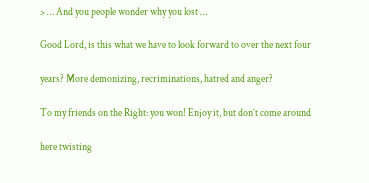> … And you people wonder why you lost …

Good Lord, is this what we have to look forward to over the next four

years? More demonizing, recriminations, hatred and anger?

To my friends on the Right: you won! Enjoy it, but don’t come around

here twisting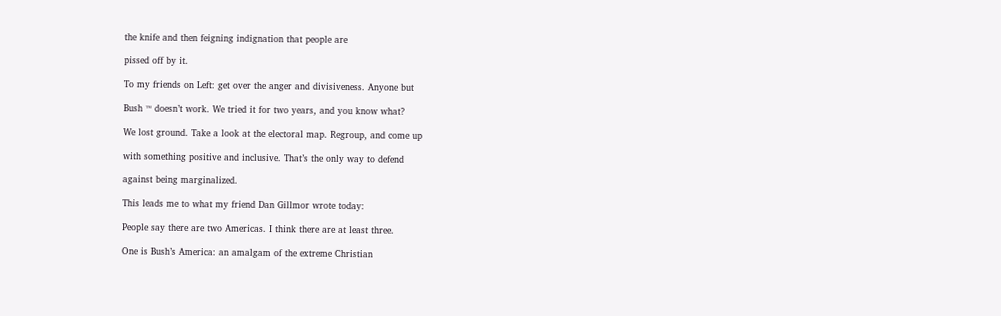the knife and then feigning indignation that people are

pissed off by it.

To my friends on Left: get over the anger and divisiveness. Anyone but

Bush ™ doesn’t work. We tried it for two years, and you know what?

We lost ground. Take a look at the electoral map. Regroup, and come up

with something positive and inclusive. That’s the only way to defend

against being marginalized.

This leads me to what my friend Dan Gillmor wrote today:

People say there are two Americas. I think there are at least three.

One is Bush’s America: an amalgam of the extreme Christian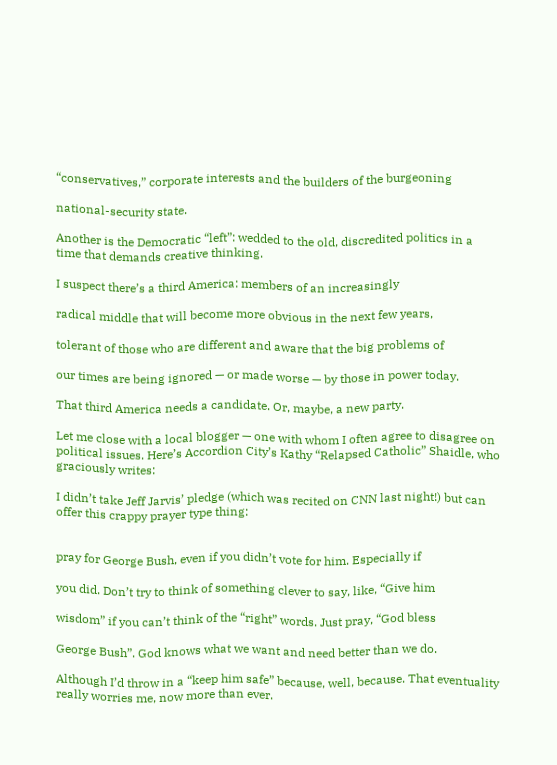“conservatives,” corporate interests and the builders of the burgeoning

national-security state.

Another is the Democratic “left”: wedded to the old, discredited politics in a time that demands creative thinking.

I suspect there’s a third America: members of an increasingly

radical middle that will become more obvious in the next few years,

tolerant of those who are different and aware that the big problems of

our times are being ignored — or made worse — by those in power today.

That third America needs a candidate. Or, maybe, a new party.

Let me close with a local blogger — one with whom I often agree to disagree on political issues. Here’s Accordion City’s Kathy “Relapsed Catholic” Shaidle, who graciously writes:

I didn’t take Jeff Jarvis’ pledge (which was recited on CNN last night!) but can offer this crappy prayer type thing:


pray for George Bush, even if you didn’t vote for him. Especially if

you did. Don’t try to think of something clever to say, like, “Give him

wisdom” if you can’t think of the “right” words. Just pray, “God bless

George Bush”. God knows what we want and need better than we do.

Although I’d throw in a “keep him safe” because, well, because. That eventuality really worries me, now more than ever.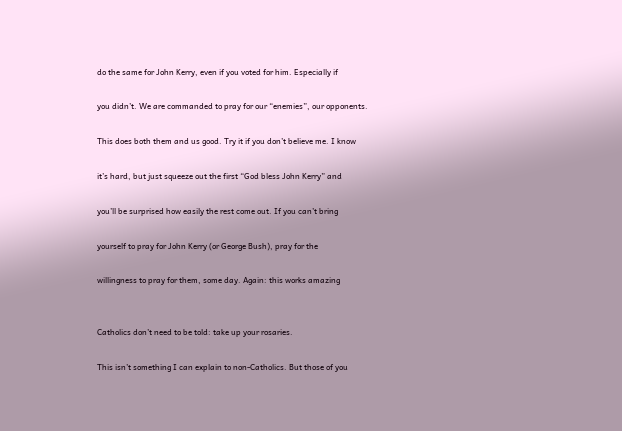do the same for John Kerry, even if you voted for him. Especially if

you didn’t. We are commanded to pray for our “enemies”, our opponents.

This does both them and us good. Try it if you don’t believe me. I know

it’s hard, but just squeeze out the first “God bless John Kerry” and

you’ll be surprised how easily the rest come out. If you can’t bring

yourself to pray for John Kerry (or George Bush), pray for the

willingness to pray for them, some day. Again: this works amazing


Catholics don’t need to be told: take up your rosaries.

This isn’t something I can explain to non-Catholics. But those of you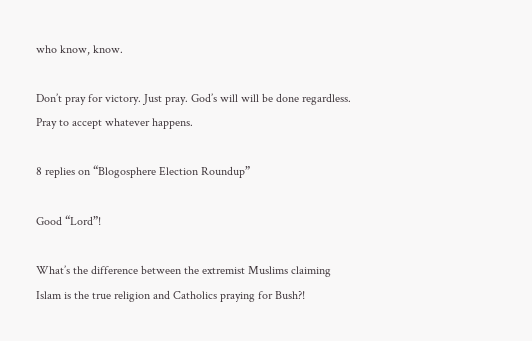who know, know.

Don’t pray for victory. Just pray. God’s will will be done regardless. Pray to accept whatever happens.

8 replies on “Blogosphere Election Roundup”

Good “Lord”!

What’s the difference between the extremist Muslims claiming Islam is the true religion and Catholics praying for Bush?!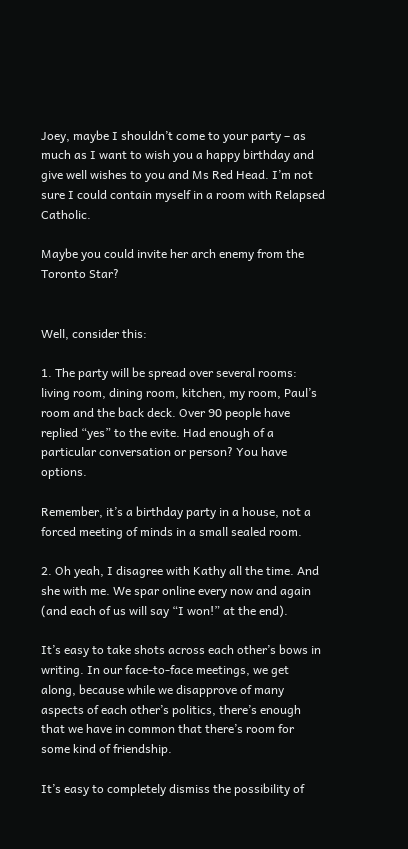Joey, maybe I shouldn’t come to your party – as much as I want to wish you a happy birthday and give well wishes to you and Ms Red Head. I’m not sure I could contain myself in a room with Relapsed Catholic.

Maybe you could invite her arch enemy from the Toronto Star?


Well, consider this:

1. The party will be spread over several rooms: living room, dining room, kitchen, my room, Paul’s room and the back deck. Over 90 people have replied “yes” to the evite. Had enough of a particular conversation or person? You have options.

Remember, it’s a birthday party in a house, not a forced meeting of minds in a small sealed room.

2. Oh yeah, I disagree with Kathy all the time. And she with me. We spar online every now and again (and each of us will say “I won!” at the end).

It’s easy to take shots across each other’s bows in writing. In our face-to-face meetings, we get along, because while we disapprove of many aspects of each other’s politics, there’s enough that we have in common that there’s room for some kind of friendship.

It’s easy to completely dismiss the possibility of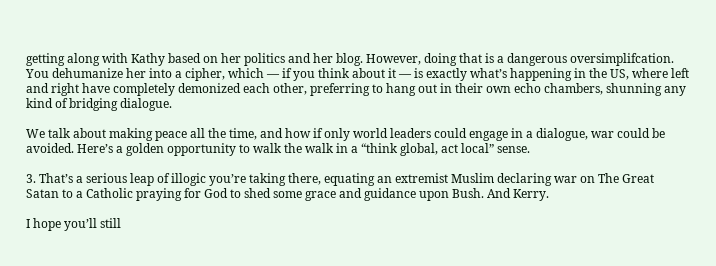getting along with Kathy based on her politics and her blog. However, doing that is a dangerous oversimplifcation. You dehumanize her into a cipher, which — if you think about it — is exactly what’s happening in the US, where left and right have completely demonized each other, preferring to hang out in their own echo chambers, shunning any kind of bridging dialogue.

We talk about making peace all the time, and how if only world leaders could engage in a dialogue, war could be avoided. Here’s a golden opportunity to walk the walk in a “think global, act local” sense.

3. That’s a serious leap of illogic you’re taking there, equating an extremist Muslim declaring war on The Great Satan to a Catholic praying for God to shed some grace and guidance upon Bush. And Kerry.

I hope you’ll still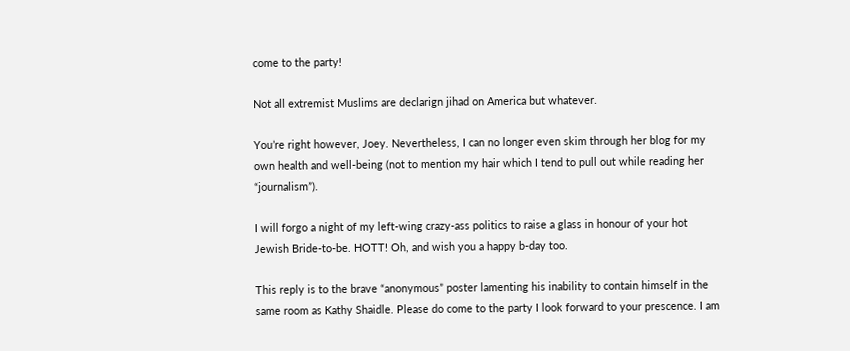come to the party!

Not all extremist Muslims are declarign jihad on America but whatever.

You’re right however, Joey. Nevertheless, I can no longer even skim through her blog for my own health and well-being (not to mention my hair which I tend to pull out while reading her “journalism”).

I will forgo a night of my left-wing crazy-ass politics to raise a glass in honour of your hot Jewish Bride-to-be. HOTT! Oh, and wish you a happy b-day too.

This reply is to the brave “anonymous” poster lamenting his inability to contain himself in the same room as Kathy Shaidle. Please do come to the party I look forward to your prescence. I am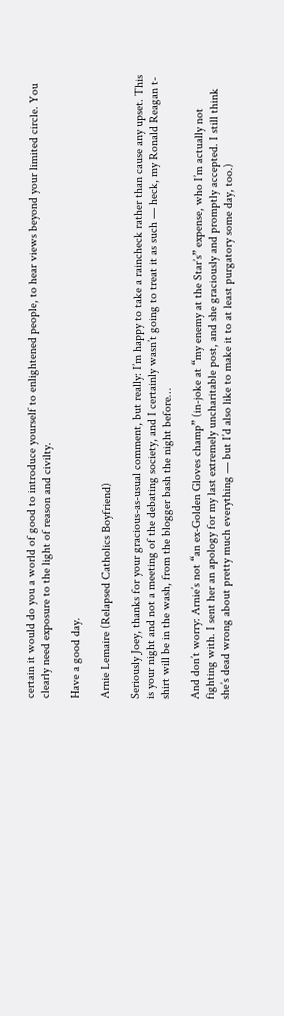certain it would do you a world of good to introduce yourself to enlightened people, to hear views beyond your limited circle. You clearly need exposure to the light of reason and civilty.

Have a good day.

Arnie Lemaire (Relapsed Catholics Boyfriend)

Seriously Joey, thanks for your gracious-as-usual comment, but really: I’m happy to take a raincheck rather than cause any upset. This is your night and not a meeting of the debating society, and I certainly wasn’t going to treat it as such — heck, my Ronald Reagan t-shirt will be in the wash, from the blogger bash the night before…

And don’t worry: Arnie’s not “an ex-Golden Gloves champ” (in-joke at “my enemy at the Star’s” expense, who I’m actually not fighting with. I sent her an apology for my last extremely uncharitable post, and she graciously and promptly accepted. I still think she’s dead wrong about pretty much everything — but I’d also like to make it to at least purgatory some day, too.)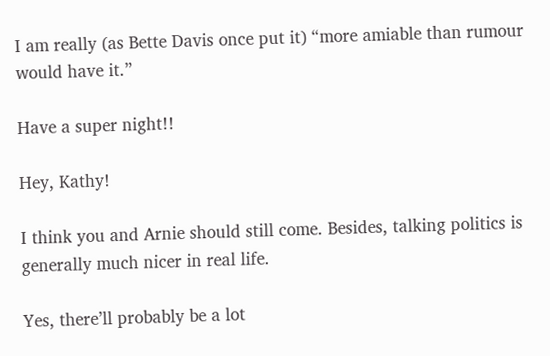I am really (as Bette Davis once put it) “more amiable than rumour would have it.”

Have a super night!!

Hey, Kathy!

I think you and Arnie should still come. Besides, talking politics is generally much nicer in real life.

Yes, there’ll probably be a lot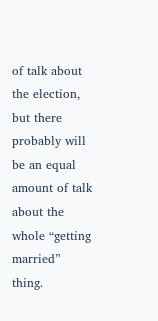of talk about the election, but there probably will be an equal amount of talk about the whole “getting married” thing.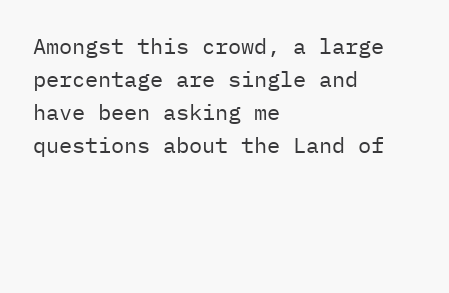Amongst this crowd, a large percentage are single and have been asking me questions about the Land of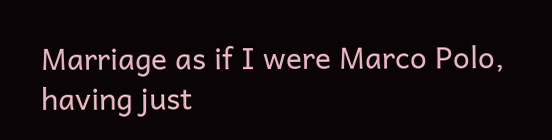Marriage as if I were Marco Polo, having just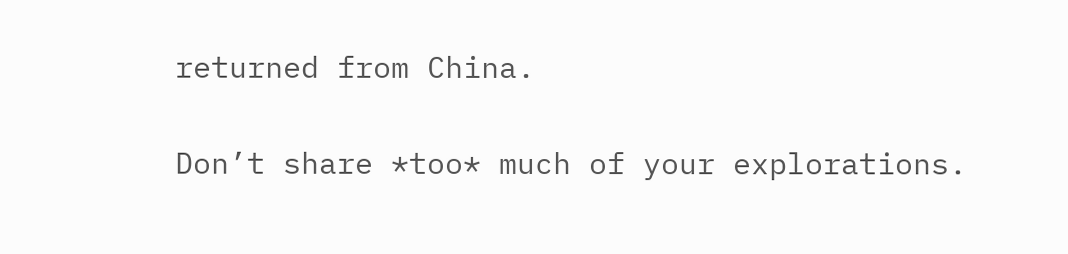returned from China.

Don’t share *too* much of your explorations.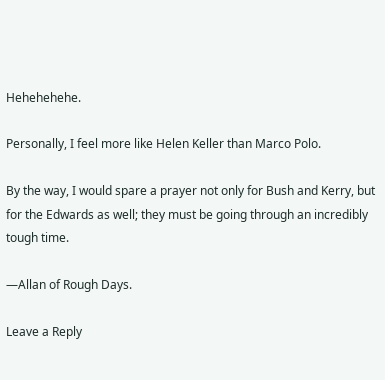Hehehehehe.

Personally, I feel more like Helen Keller than Marco Polo.

By the way, I would spare a prayer not only for Bush and Kerry, but for the Edwards as well; they must be going through an incredibly tough time.

—Allan of Rough Days.

Leave a Reply